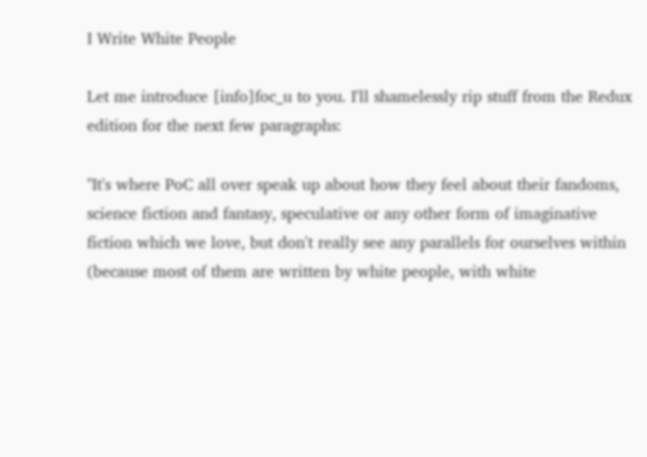I Write White People

Let me introduce [info]foc_u to you. I'll shamelessly rip stuff from the Redux edition for the next few paragraphs:

"It's where PoC all over speak up about how they feel about their fandoms, science fiction and fantasy, speculative or any other form of imaginative fiction which we love, but don't really see any parallels for ourselves within (because most of them are written by white people, with white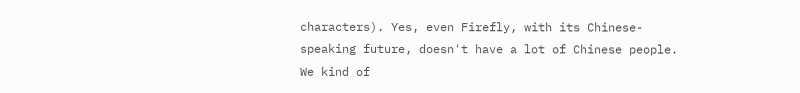characters). Yes, even Firefly, with its Chinese-speaking future, doesn't have a lot of Chinese people. We kind of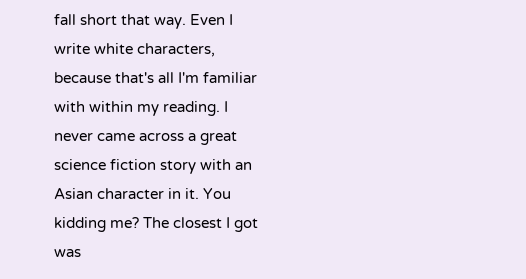fall short that way. Even I write white characters, because that's all I'm familiar with within my reading. I never came across a great science fiction story with an Asian character in it. You kidding me? The closest I got was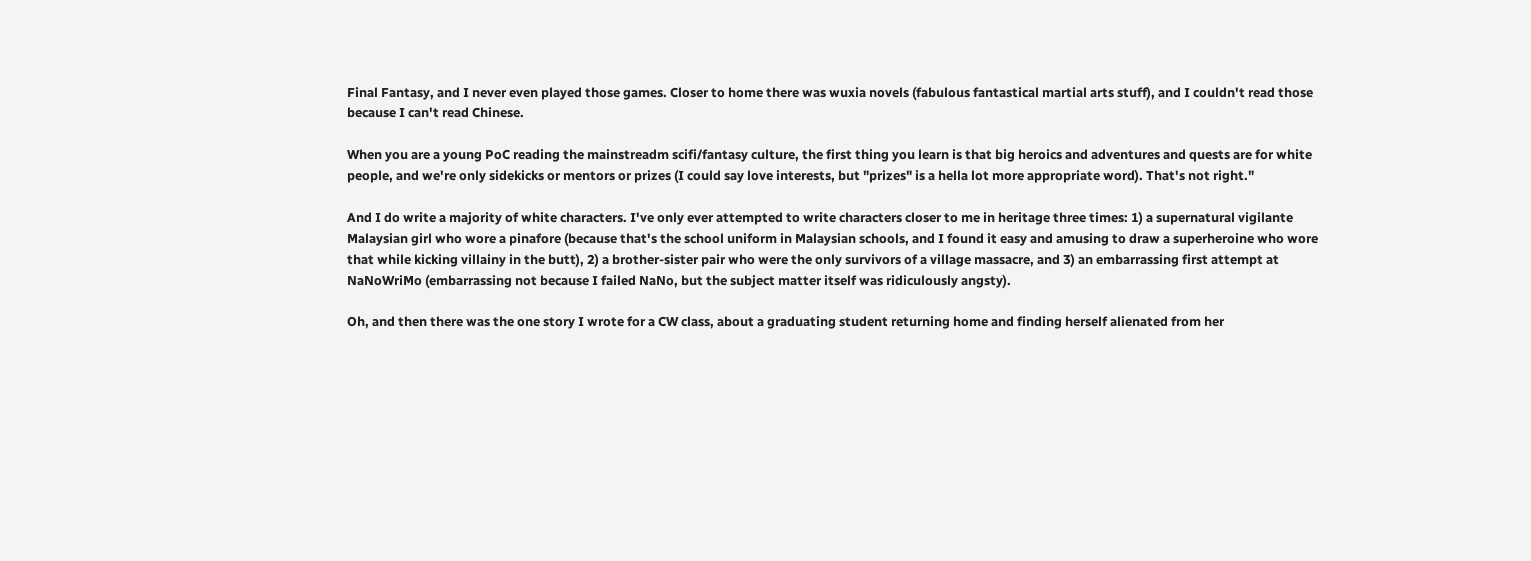Final Fantasy, and I never even played those games. Closer to home there was wuxia novels (fabulous fantastical martial arts stuff), and I couldn't read those because I can't read Chinese.

When you are a young PoC reading the mainstreadm scifi/fantasy culture, the first thing you learn is that big heroics and adventures and quests are for white people, and we're only sidekicks or mentors or prizes (I could say love interests, but "prizes" is a hella lot more appropriate word). That's not right."

And I do write a majority of white characters. I've only ever attempted to write characters closer to me in heritage three times: 1) a supernatural vigilante Malaysian girl who wore a pinafore (because that's the school uniform in Malaysian schools, and I found it easy and amusing to draw a superheroine who wore that while kicking villainy in the butt), 2) a brother-sister pair who were the only survivors of a village massacre, and 3) an embarrassing first attempt at NaNoWriMo (embarrassing not because I failed NaNo, but the subject matter itself was ridiculously angsty).

Oh, and then there was the one story I wrote for a CW class, about a graduating student returning home and finding herself alienated from her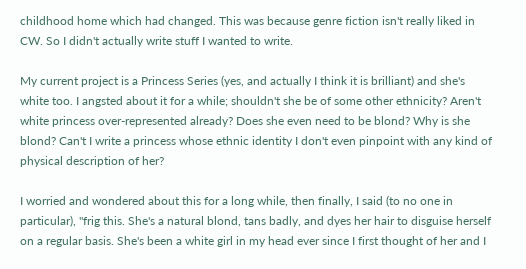childhood home which had changed. This was because genre fiction isn't really liked in CW. So I didn't actually write stuff I wanted to write.

My current project is a Princess Series (yes, and actually I think it is brilliant) and she's white too. I angsted about it for a while; shouldn't she be of some other ethnicity? Aren't white princess over-represented already? Does she even need to be blond? Why is she blond? Can't I write a princess whose ethnic identity I don't even pinpoint with any kind of physical description of her?

I worried and wondered about this for a long while, then finally, I said (to no one in particular), "frig this. She's a natural blond, tans badly, and dyes her hair to disguise herself on a regular basis. She's been a white girl in my head ever since I first thought of her and I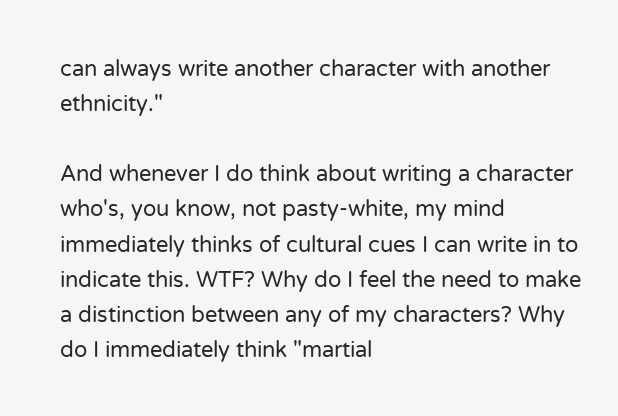can always write another character with another ethnicity."

And whenever I do think about writing a character who's, you know, not pasty-white, my mind immediately thinks of cultural cues I can write in to indicate this. WTF? Why do I feel the need to make a distinction between any of my characters? Why do I immediately think "martial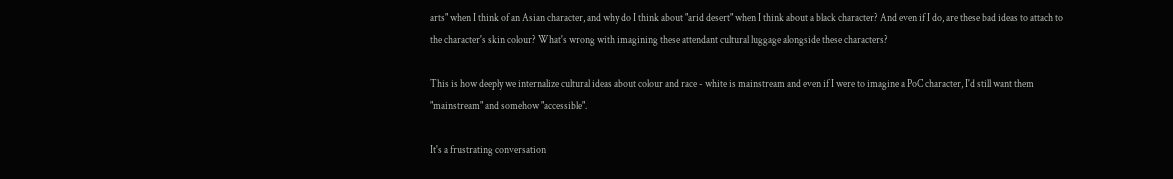arts" when I think of an Asian character, and why do I think about "arid desert" when I think about a black character? And even if I do, are these bad ideas to attach to the character's skin colour? What's wrong with imagining these attendant cultural luggage alongside these characters?

This is how deeply we internalize cultural ideas about colour and race - white is mainstream and even if I were to imagine a PoC character, I'd still want them "mainstream" and somehow "accessible".

It's a frustrating conversation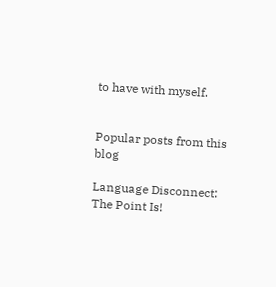to have with myself.


Popular posts from this blog

Language Disconnect: The Point Is!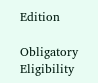Edition

Obligatory Eligibility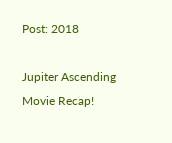Post: 2018

Jupiter Ascending Movie Recap!